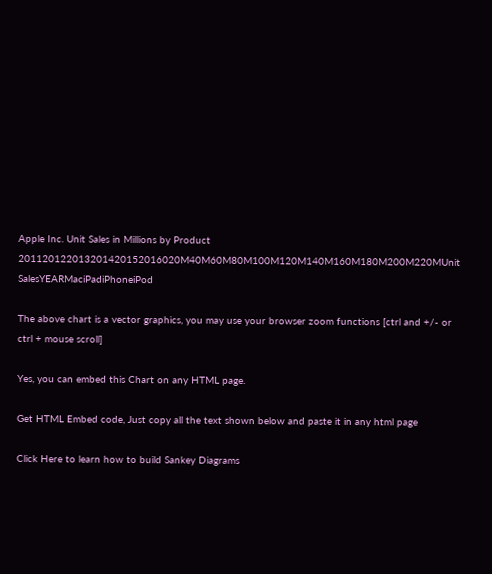Apple Inc. Unit Sales in Millions by Product
201120122013201420152016020M40M60M80M100M120M140M160M180M200M220MUnit SalesYEARMaciPadiPhoneiPod

The above chart is a vector graphics, you may use your browser zoom functions [ctrl and +/- or ctrl + mouse scroll]

Yes, you can embed this Chart on any HTML page.

Get HTML Embed code, Just copy all the text shown below and paste it in any html page

Click Here to learn how to build Sankey Diagrams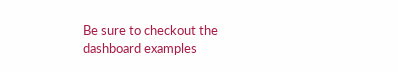Be sure to checkout the dashboard examples